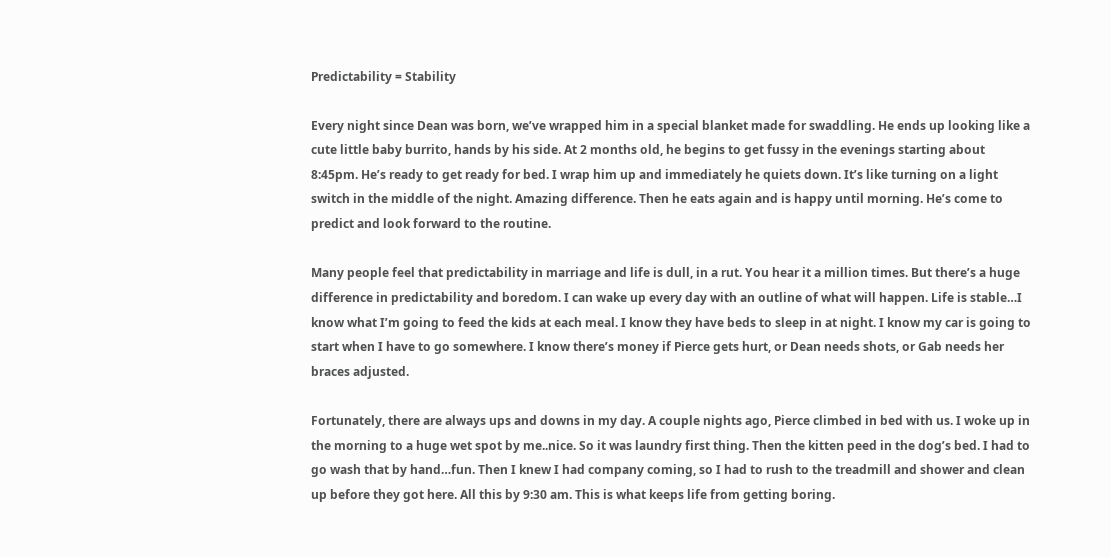Predictability = Stability

Every night since Dean was born, we’ve wrapped him in a special blanket made for swaddling. He ends up looking like a cute little baby burrito, hands by his side. At 2 months old, he begins to get fussy in the evenings starting about 8:45pm. He’s ready to get ready for bed. I wrap him up and immediately he quiets down. It’s like turning on a light switch in the middle of the night. Amazing difference. Then he eats again and is happy until morning. He’s come to predict and look forward to the routine.

Many people feel that predictability in marriage and life is dull, in a rut. You hear it a million times. But there’s a huge difference in predictability and boredom. I can wake up every day with an outline of what will happen. Life is stable…I know what I’m going to feed the kids at each meal. I know they have beds to sleep in at night. I know my car is going to start when I have to go somewhere. I know there’s money if Pierce gets hurt, or Dean needs shots, or Gab needs her braces adjusted.

Fortunately, there are always ups and downs in my day. A couple nights ago, Pierce climbed in bed with us. I woke up in the morning to a huge wet spot by me..nice. So it was laundry first thing. Then the kitten peed in the dog’s bed. I had to go wash that by hand…fun. Then I knew I had company coming, so I had to rush to the treadmill and shower and clean up before they got here. All this by 9:30 am. This is what keeps life from getting boring.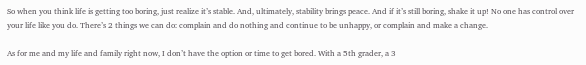So when you think life is getting too boring, just realize it’s stable. And, ultimately, stability brings peace. And if it’s still boring, shake it up! No one has control over your life like you do. There’s 2 things we can do: complain and do nothing and continue to be unhappy, or complain and make a change.

As for me and my life and family right now, I don’t have the option or time to get bored. With a 5th grader, a 3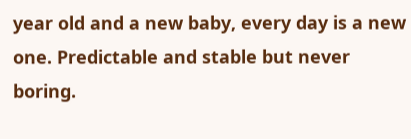year old and a new baby, every day is a new one. Predictable and stable but never boring.